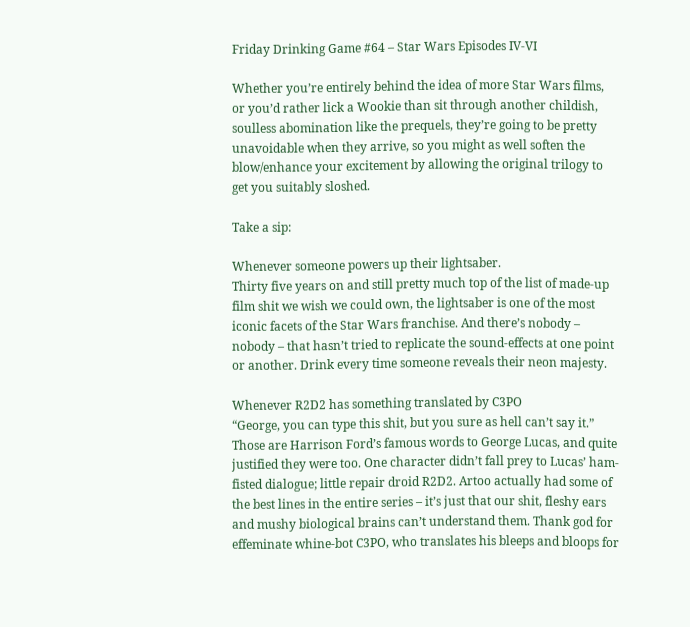Friday Drinking Game #64 – Star Wars Episodes IV-VI

Whether you’re entirely behind the idea of more Star Wars films, or you’d rather lick a Wookie than sit through another childish, soulless abomination like the prequels, they’re going to be pretty unavoidable when they arrive, so you might as well soften the blow/enhance your excitement by allowing the original trilogy to get you suitably sloshed.

Take a sip:

Whenever someone powers up their lightsaber.
Thirty five years on and still pretty much top of the list of made-up film shit we wish we could own, the lightsaber is one of the most iconic facets of the Star Wars franchise. And there’s nobody – nobody – that hasn’t tried to replicate the sound-effects at one point or another. Drink every time someone reveals their neon majesty.

Whenever R2D2 has something translated by C3PO
“George, you can type this shit, but you sure as hell can’t say it.” Those are Harrison Ford’s famous words to George Lucas, and quite justified they were too. One character didn’t fall prey to Lucas’ ham-fisted dialogue; little repair droid R2D2. Artoo actually had some of the best lines in the entire series – it’s just that our shit, fleshy ears and mushy biological brains can’t understand them. Thank god for effeminate whine-bot C3PO, who translates his bleeps and bloops for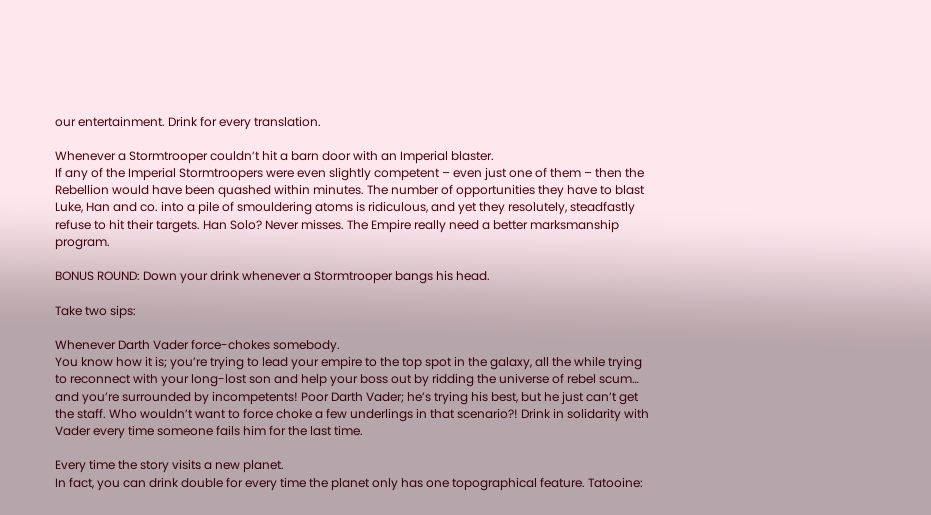our entertainment. Drink for every translation.

Whenever a Stormtrooper couldn’t hit a barn door with an Imperial blaster.
If any of the Imperial Stormtroopers were even slightly competent – even just one of them – then the Rebellion would have been quashed within minutes. The number of opportunities they have to blast Luke, Han and co. into a pile of smouldering atoms is ridiculous, and yet they resolutely, steadfastly refuse to hit their targets. Han Solo? Never misses. The Empire really need a better marksmanship program.

BONUS ROUND: Down your drink whenever a Stormtrooper bangs his head.

Take two sips:

Whenever Darth Vader force-chokes somebody.
You know how it is; you’re trying to lead your empire to the top spot in the galaxy, all the while trying to reconnect with your long-lost son and help your boss out by ridding the universe of rebel scum… and you’re surrounded by incompetents! Poor Darth Vader; he’s trying his best, but he just can’t get the staff. Who wouldn’t want to force choke a few underlings in that scenario?! Drink in solidarity with Vader every time someone fails him for the last time.

Every time the story visits a new planet.
In fact, you can drink double for every time the planet only has one topographical feature. Tatooine: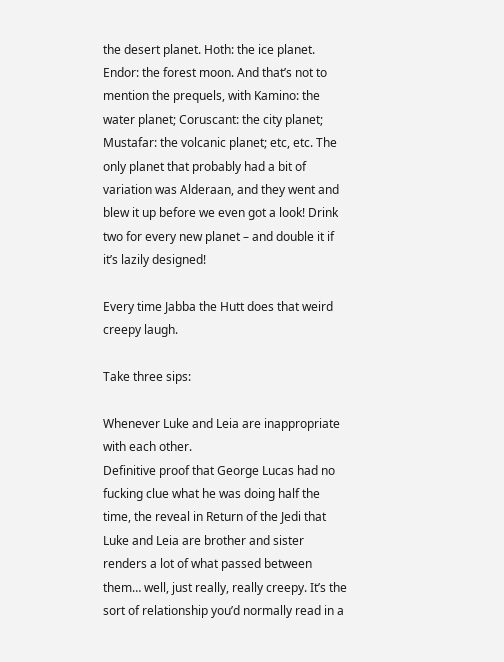the desert planet. Hoth: the ice planet. Endor: the forest moon. And that’s not to mention the prequels, with Kamino: the water planet; Coruscant: the city planet; Mustafar: the volcanic planet; etc, etc. The only planet that probably had a bit of variation was Alderaan, and they went and blew it up before we even got a look! Drink two for every new planet – and double it if it’s lazily designed!

Every time Jabba the Hutt does that weird creepy laugh.

Take three sips:

Whenever Luke and Leia are inappropriate with each other.
Definitive proof that George Lucas had no fucking clue what he was doing half the time, the reveal in Return of the Jedi that Luke and Leia are brother and sister renders a lot of what passed between them… well, just really, really creepy. It’s the sort of relationship you’d normally read in a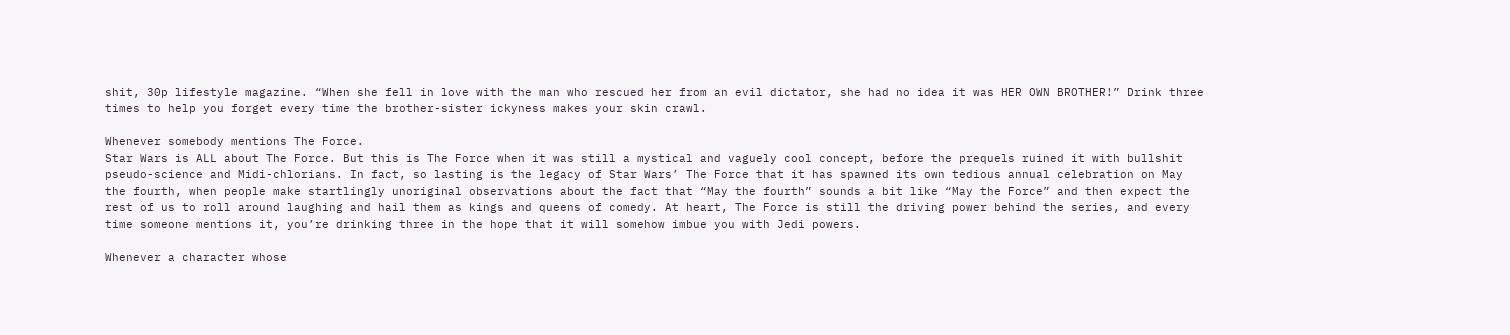shit, 30p lifestyle magazine. “When she fell in love with the man who rescued her from an evil dictator, she had no idea it was HER OWN BROTHER!” Drink three times to help you forget every time the brother-sister ickyness makes your skin crawl.

Whenever somebody mentions The Force.
Star Wars is ALL about The Force. But this is The Force when it was still a mystical and vaguely cool concept, before the prequels ruined it with bullshit pseudo-science and Midi-chlorians. In fact, so lasting is the legacy of Star Wars’ The Force that it has spawned its own tedious annual celebration on May the fourth, when people make startlingly unoriginal observations about the fact that “May the fourth” sounds a bit like “May the Force” and then expect the rest of us to roll around laughing and hail them as kings and queens of comedy. At heart, The Force is still the driving power behind the series, and every time someone mentions it, you’re drinking three in the hope that it will somehow imbue you with Jedi powers.

Whenever a character whose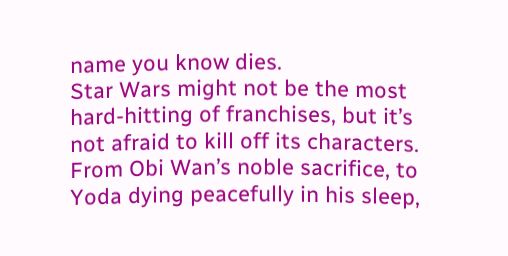name you know dies.
Star Wars might not be the most hard-hitting of franchises, but it’s not afraid to kill off its characters. From Obi Wan’s noble sacrifice, to Yoda dying peacefully in his sleep,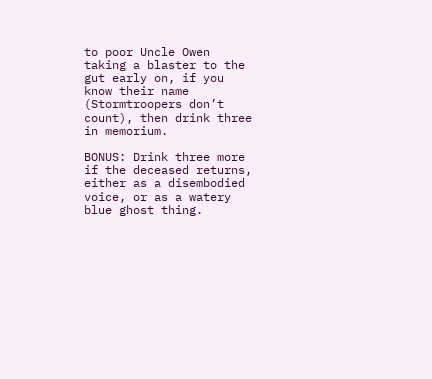to poor Uncle Owen taking a blaster to the gut early on, if you know their name (Stormtroopers don’t count), then drink three in memorium.

BONUS: Drink three more if the deceased returns, either as a disembodied voice, or as a watery blue ghost thing.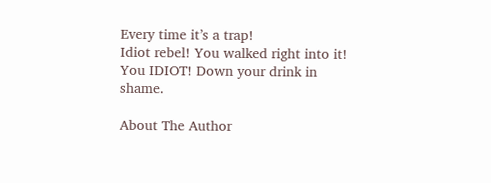Every time it’s a trap!
Idiot rebel! You walked right into it! You IDIOT! Down your drink in shame.

About The Author